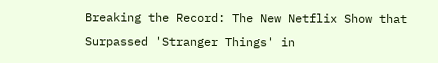Breaking the Record: The New Netflix Show that Surpassed 'Stranger Things' in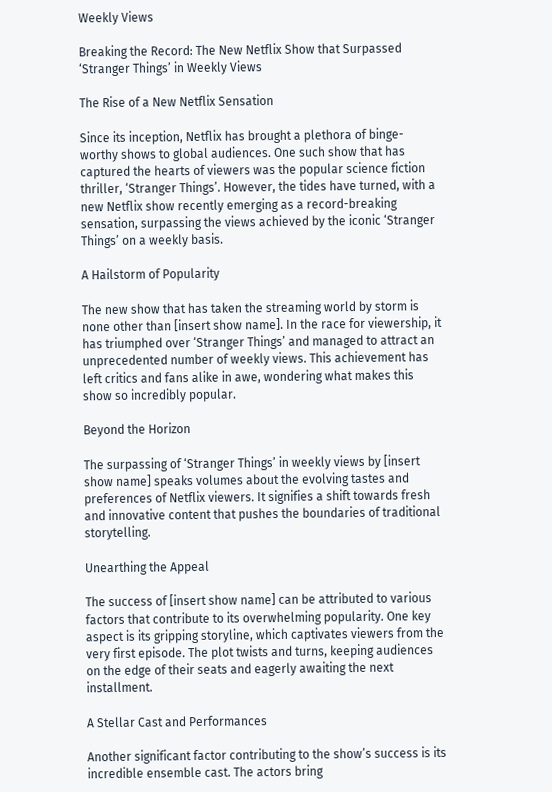Weekly Views

Breaking the Record: The New Netflix Show that Surpassed ‘Stranger Things’ in Weekly Views

The Rise of a New Netflix Sensation

Since its inception, Netflix has brought a plethora of binge-worthy shows to global audiences. One such show that has captured the hearts of viewers was the popular science fiction thriller, ‘Stranger Things’. However, the tides have turned, with a new Netflix show recently emerging as a record-breaking sensation, surpassing the views achieved by the iconic ‘Stranger Things’ on a weekly basis.

A Hailstorm of Popularity

The new show that has taken the streaming world by storm is none other than [insert show name]. In the race for viewership, it has triumphed over ‘Stranger Things’ and managed to attract an unprecedented number of weekly views. This achievement has left critics and fans alike in awe, wondering what makes this show so incredibly popular.

Beyond the Horizon

The surpassing of ‘Stranger Things’ in weekly views by [insert show name] speaks volumes about the evolving tastes and preferences of Netflix viewers. It signifies a shift towards fresh and innovative content that pushes the boundaries of traditional storytelling.

Unearthing the Appeal

The success of [insert show name] can be attributed to various factors that contribute to its overwhelming popularity. One key aspect is its gripping storyline, which captivates viewers from the very first episode. The plot twists and turns, keeping audiences on the edge of their seats and eagerly awaiting the next installment.

A Stellar Cast and Performances

Another significant factor contributing to the show’s success is its incredible ensemble cast. The actors bring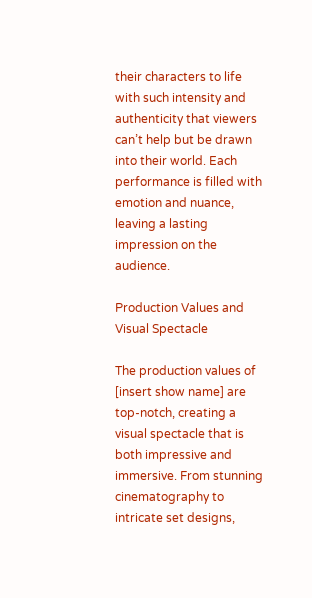their characters to life with such intensity and authenticity that viewers can’t help but be drawn into their world. Each performance is filled with emotion and nuance, leaving a lasting impression on the audience.

Production Values and Visual Spectacle

The production values of [insert show name] are top-notch, creating a visual spectacle that is both impressive and immersive. From stunning cinematography to intricate set designs,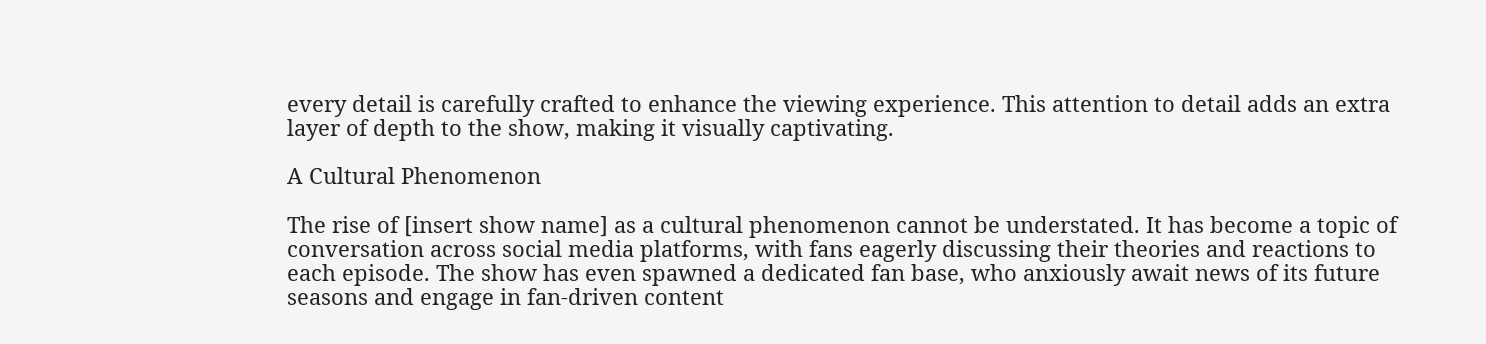every detail is carefully crafted to enhance the viewing experience. This attention to detail adds an extra layer of depth to the show, making it visually captivating.

A Cultural Phenomenon

The rise of [insert show name] as a cultural phenomenon cannot be understated. It has become a topic of conversation across social media platforms, with fans eagerly discussing their theories and reactions to each episode. The show has even spawned a dedicated fan base, who anxiously await news of its future seasons and engage in fan-driven content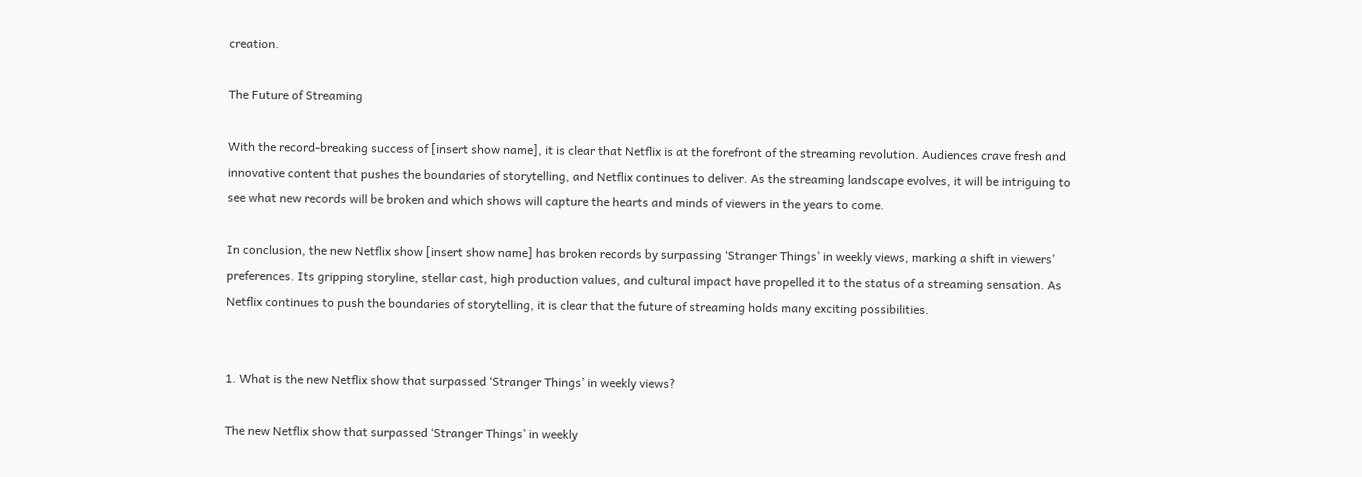creation.

The Future of Streaming

With the record-breaking success of [insert show name], it is clear that Netflix is at the forefront of the streaming revolution. Audiences crave fresh and innovative content that pushes the boundaries of storytelling, and Netflix continues to deliver. As the streaming landscape evolves, it will be intriguing to see what new records will be broken and which shows will capture the hearts and minds of viewers in the years to come.

In conclusion, the new Netflix show [insert show name] has broken records by surpassing ‘Stranger Things’ in weekly views, marking a shift in viewers’ preferences. Its gripping storyline, stellar cast, high production values, and cultural impact have propelled it to the status of a streaming sensation. As Netflix continues to push the boundaries of storytelling, it is clear that the future of streaming holds many exciting possibilities.


1. What is the new Netflix show that surpassed ‘Stranger Things’ in weekly views?

The new Netflix show that surpassed ‘Stranger Things’ in weekly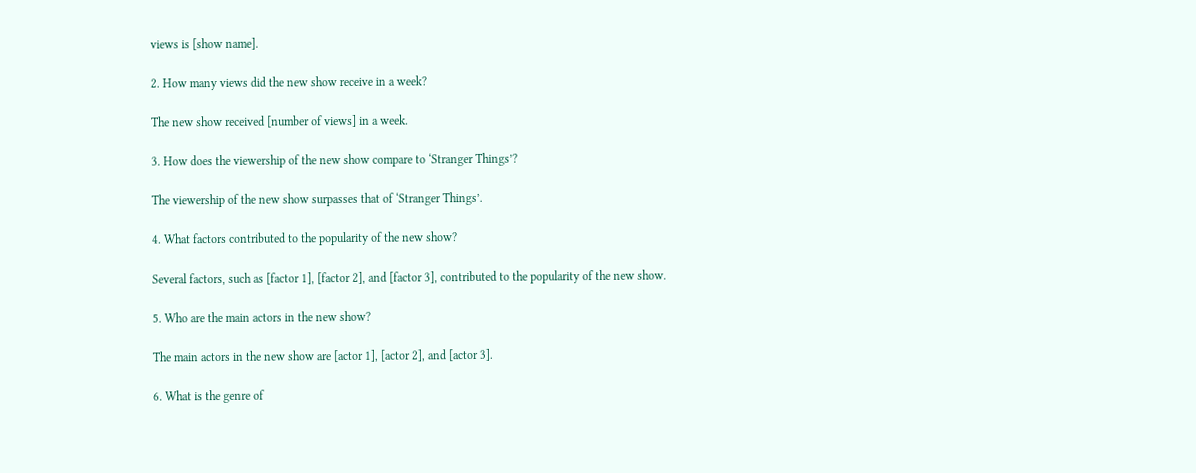views is [show name].

2. How many views did the new show receive in a week?

The new show received [number of views] in a week.

3. How does the viewership of the new show compare to ‘Stranger Things’?

The viewership of the new show surpasses that of ‘Stranger Things’.

4. What factors contributed to the popularity of the new show?

Several factors, such as [factor 1], [factor 2], and [factor 3], contributed to the popularity of the new show.

5. Who are the main actors in the new show?

The main actors in the new show are [actor 1], [actor 2], and [actor 3].

6. What is the genre of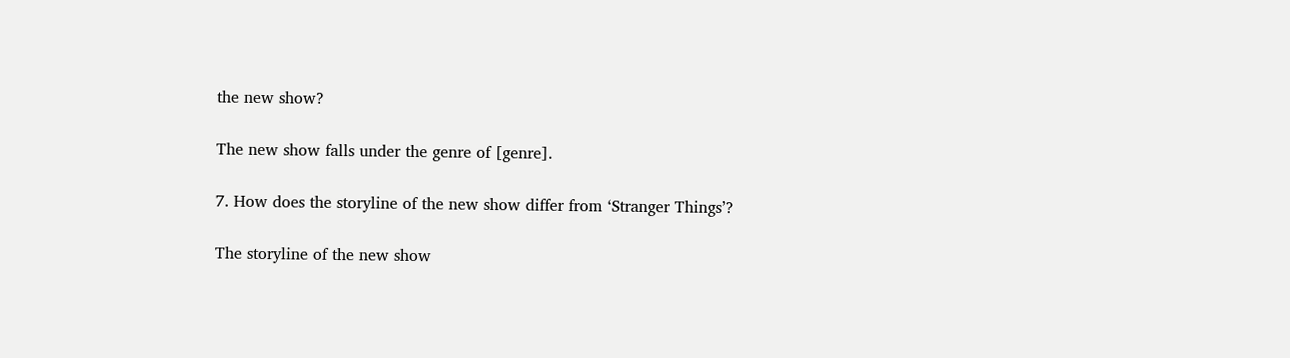the new show?

The new show falls under the genre of [genre].

7. How does the storyline of the new show differ from ‘Stranger Things’?

The storyline of the new show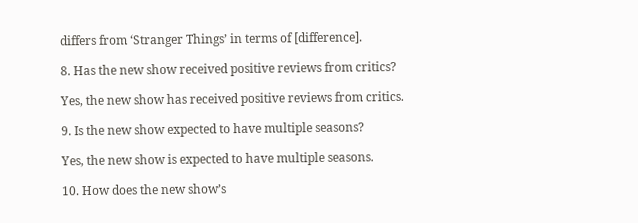differs from ‘Stranger Things’ in terms of [difference].

8. Has the new show received positive reviews from critics?

Yes, the new show has received positive reviews from critics.

9. Is the new show expected to have multiple seasons?

Yes, the new show is expected to have multiple seasons.

10. How does the new show’s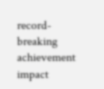record-breaking achievement impact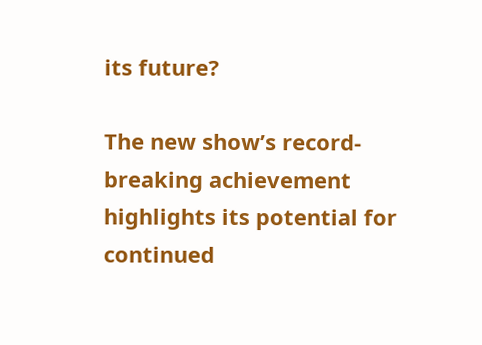its future?

The new show’s record-breaking achievement highlights its potential for continued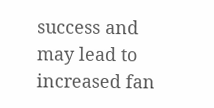success and may lead to increased fan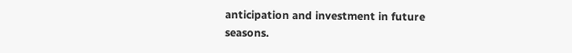anticipation and investment in future seasons.